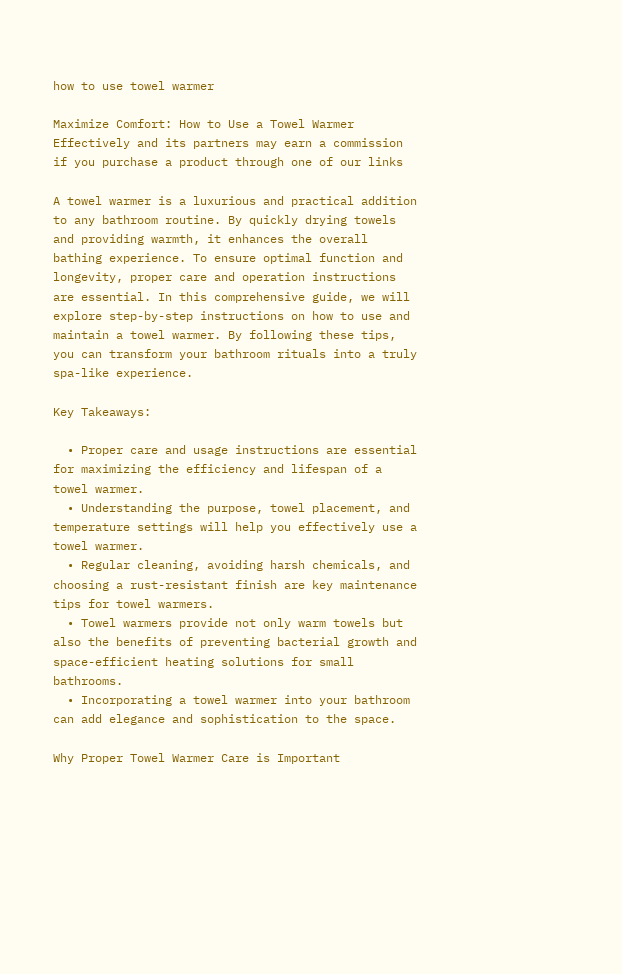how to use towel warmer

Maximize Comfort: How to Use a Towel Warmer Effectively and its partners may earn a commission if you purchase a product through one of our links

A towel warmer is a luxurious and practical addition to any bathroom routine. By quickly drying towels and providing warmth, it enhances the overall bathing experience. To ensure optimal function and longevity, proper care and operation instructions are essential. In this comprehensive guide, we will explore step-by-step instructions on how to use and maintain a towel warmer. By following these tips, you can transform your bathroom rituals into a truly spa-like experience.

Key Takeaways:

  • Proper care and usage instructions are essential for maximizing the efficiency and lifespan of a towel warmer.
  • Understanding the purpose, towel placement, and temperature settings will help you effectively use a towel warmer.
  • Regular cleaning, avoiding harsh chemicals, and choosing a rust-resistant finish are key maintenance tips for towel warmers.
  • Towel warmers provide not only warm towels but also the benefits of preventing bacterial growth and space-efficient heating solutions for small bathrooms.
  • Incorporating a towel warmer into your bathroom can add elegance and sophistication to the space.

Why Proper Towel Warmer Care is Important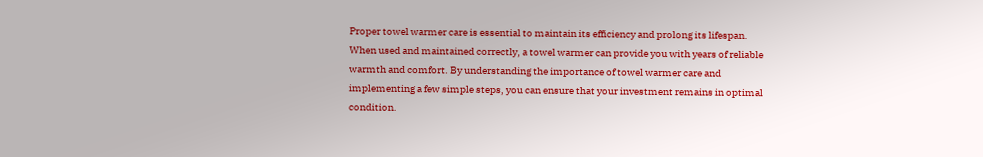Proper towel warmer care is essential to maintain its efficiency and prolong its lifespan. When used and maintained correctly, a towel warmer can provide you with years of reliable warmth and comfort. By understanding the importance of towel warmer care and implementing a few simple steps, you can ensure that your investment remains in optimal condition.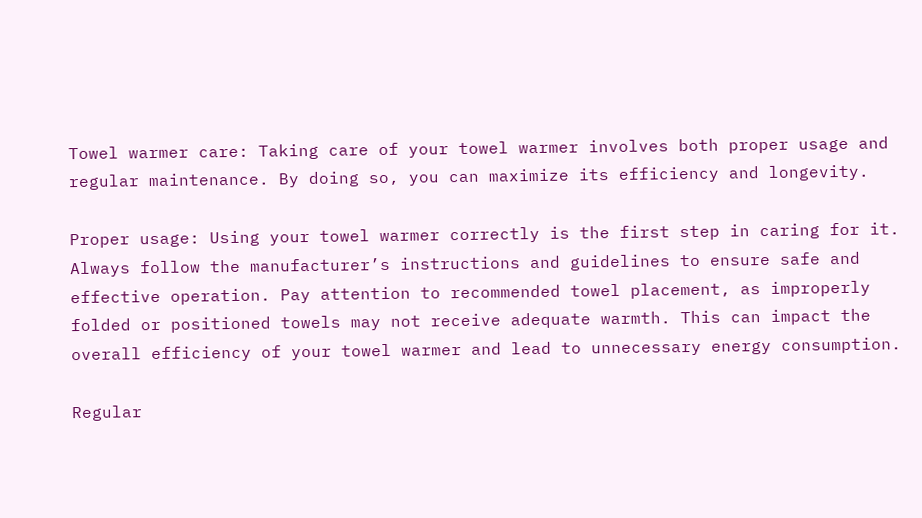Towel warmer care: Taking care of your towel warmer involves both proper usage and regular maintenance. By doing so, you can maximize its efficiency and longevity.

Proper usage: Using your towel warmer correctly is the first step in caring for it. Always follow the manufacturer’s instructions and guidelines to ensure safe and effective operation. Pay attention to recommended towel placement, as improperly folded or positioned towels may not receive adequate warmth. This can impact the overall efficiency of your towel warmer and lead to unnecessary energy consumption.

Regular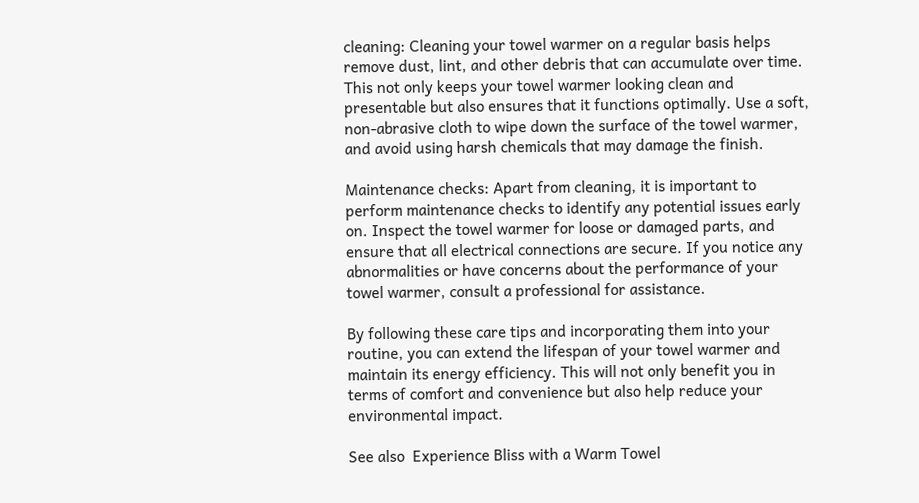cleaning: Cleaning your towel warmer on a regular basis helps remove dust, lint, and other debris that can accumulate over time. This not only keeps your towel warmer looking clean and presentable but also ensures that it functions optimally. Use a soft, non-abrasive cloth to wipe down the surface of the towel warmer, and avoid using harsh chemicals that may damage the finish.

Maintenance checks: Apart from cleaning, it is important to perform maintenance checks to identify any potential issues early on. Inspect the towel warmer for loose or damaged parts, and ensure that all electrical connections are secure. If you notice any abnormalities or have concerns about the performance of your towel warmer, consult a professional for assistance.

By following these care tips and incorporating them into your routine, you can extend the lifespan of your towel warmer and maintain its energy efficiency. This will not only benefit you in terms of comfort and convenience but also help reduce your environmental impact.

See also  Experience Bliss with a Warm Towel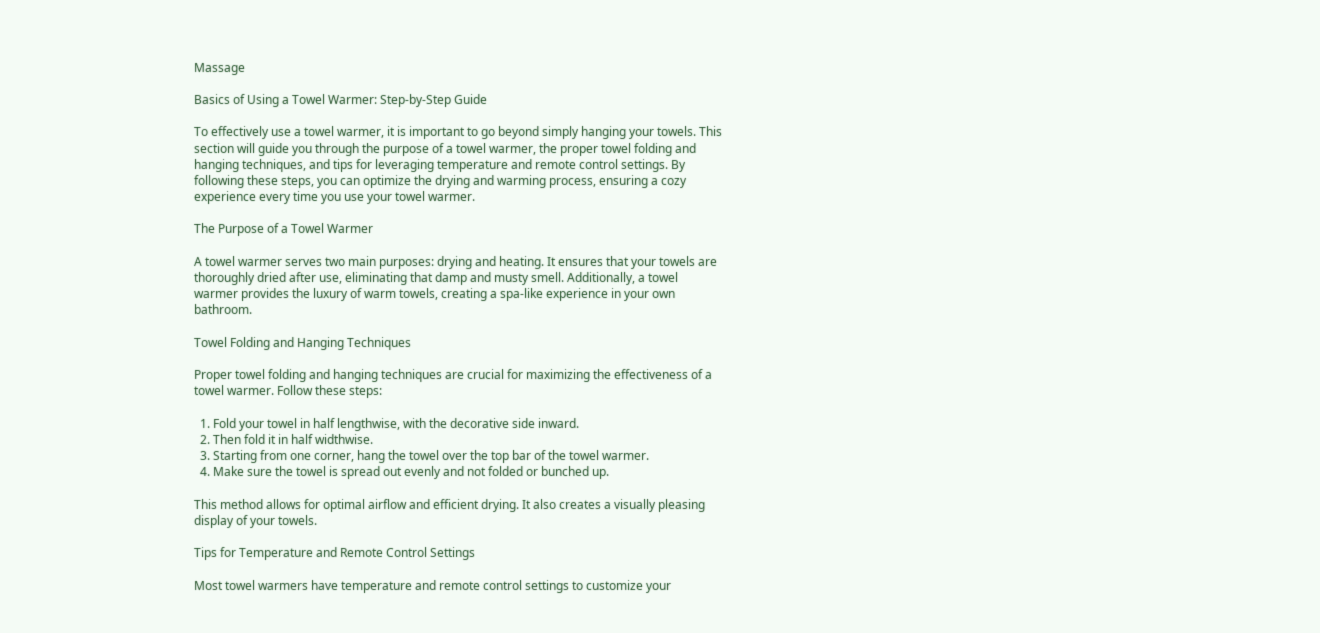Massage

Basics of Using a Towel Warmer: Step-by-Step Guide

To effectively use a towel warmer, it is important to go beyond simply hanging your towels. This section will guide you through the purpose of a towel warmer, the proper towel folding and hanging techniques, and tips for leveraging temperature and remote control settings. By following these steps, you can optimize the drying and warming process, ensuring a cozy experience every time you use your towel warmer.

The Purpose of a Towel Warmer

A towel warmer serves two main purposes: drying and heating. It ensures that your towels are thoroughly dried after use, eliminating that damp and musty smell. Additionally, a towel warmer provides the luxury of warm towels, creating a spa-like experience in your own bathroom.

Towel Folding and Hanging Techniques

Proper towel folding and hanging techniques are crucial for maximizing the effectiveness of a towel warmer. Follow these steps:

  1. Fold your towel in half lengthwise, with the decorative side inward.
  2. Then fold it in half widthwise.
  3. Starting from one corner, hang the towel over the top bar of the towel warmer.
  4. Make sure the towel is spread out evenly and not folded or bunched up.

This method allows for optimal airflow and efficient drying. It also creates a visually pleasing display of your towels.

Tips for Temperature and Remote Control Settings

Most towel warmers have temperature and remote control settings to customize your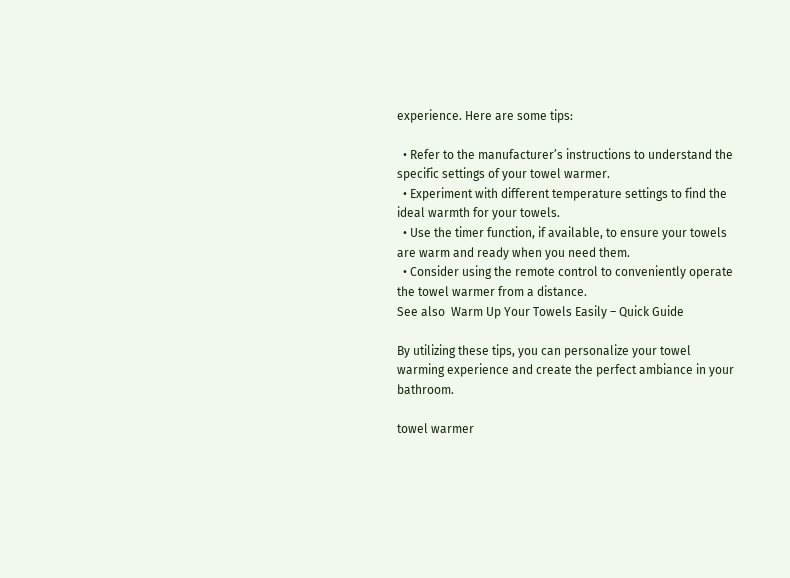experience. Here are some tips:

  • Refer to the manufacturer’s instructions to understand the specific settings of your towel warmer.
  • Experiment with different temperature settings to find the ideal warmth for your towels.
  • Use the timer function, if available, to ensure your towels are warm and ready when you need them.
  • Consider using the remote control to conveniently operate the towel warmer from a distance.
See also  Warm Up Your Towels Easily – Quick Guide

By utilizing these tips, you can personalize your towel warming experience and create the perfect ambiance in your bathroom.

towel warmer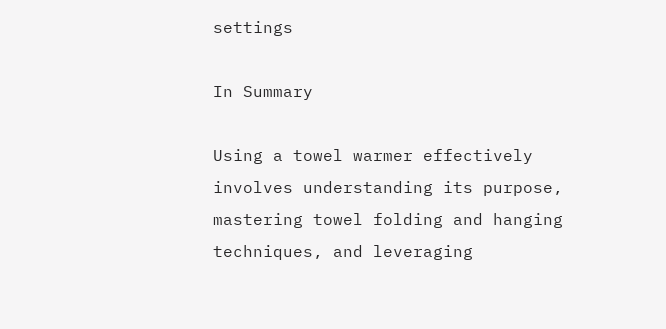settings

In Summary

Using a towel warmer effectively involves understanding its purpose, mastering towel folding and hanging techniques, and leveraging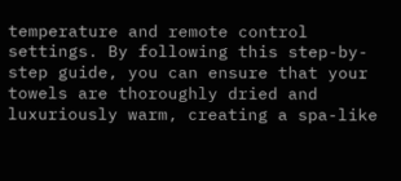temperature and remote control settings. By following this step-by-step guide, you can ensure that your towels are thoroughly dried and luxuriously warm, creating a spa-like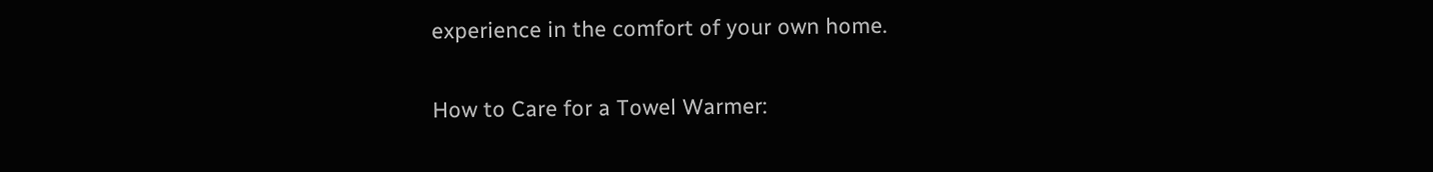experience in the comfort of your own home.

How to Care for a Towel Warmer: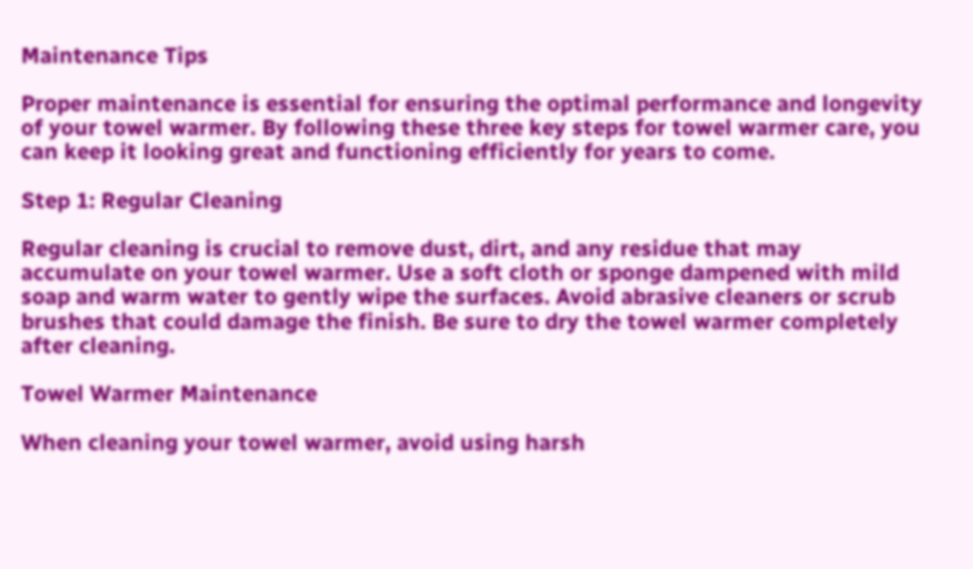Maintenance Tips

Proper maintenance is essential for ensuring the optimal performance and longevity of your towel warmer. By following these three key steps for towel warmer care, you can keep it looking great and functioning efficiently for years to come.

Step 1: Regular Cleaning

Regular cleaning is crucial to remove dust, dirt, and any residue that may accumulate on your towel warmer. Use a soft cloth or sponge dampened with mild soap and warm water to gently wipe the surfaces. Avoid abrasive cleaners or scrub brushes that could damage the finish. Be sure to dry the towel warmer completely after cleaning.

Towel Warmer Maintenance

When cleaning your towel warmer, avoid using harsh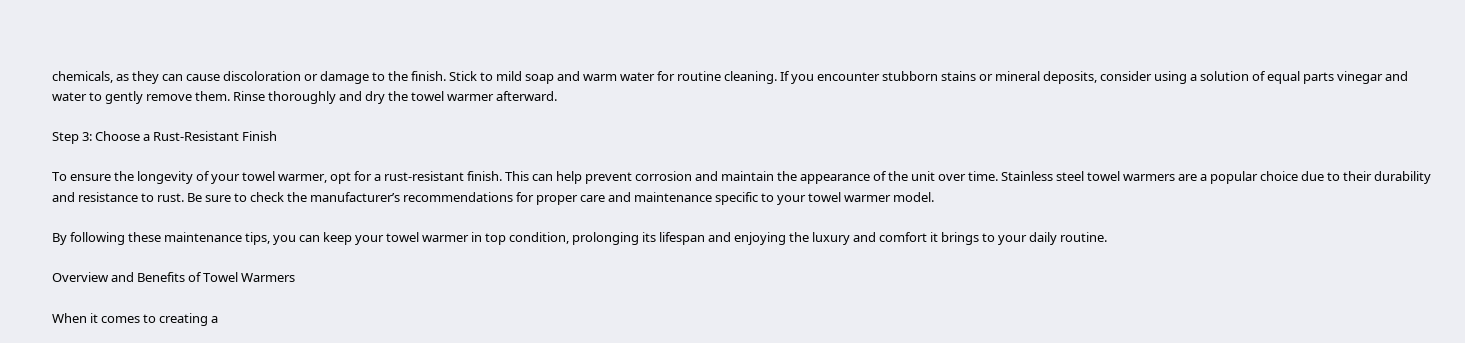chemicals, as they can cause discoloration or damage to the finish. Stick to mild soap and warm water for routine cleaning. If you encounter stubborn stains or mineral deposits, consider using a solution of equal parts vinegar and water to gently remove them. Rinse thoroughly and dry the towel warmer afterward.

Step 3: Choose a Rust-Resistant Finish

To ensure the longevity of your towel warmer, opt for a rust-resistant finish. This can help prevent corrosion and maintain the appearance of the unit over time. Stainless steel towel warmers are a popular choice due to their durability and resistance to rust. Be sure to check the manufacturer’s recommendations for proper care and maintenance specific to your towel warmer model.

By following these maintenance tips, you can keep your towel warmer in top condition, prolonging its lifespan and enjoying the luxury and comfort it brings to your daily routine.

Overview and Benefits of Towel Warmers

When it comes to creating a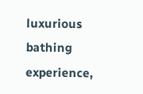luxurious bathing experience,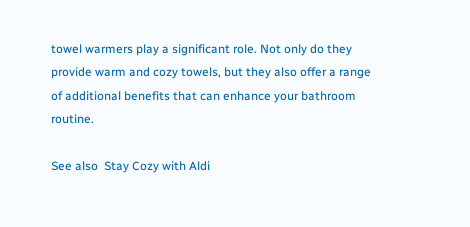towel warmers play a significant role. Not only do they provide warm and cozy towels, but they also offer a range of additional benefits that can enhance your bathroom routine.

See also  Stay Cozy with Aldi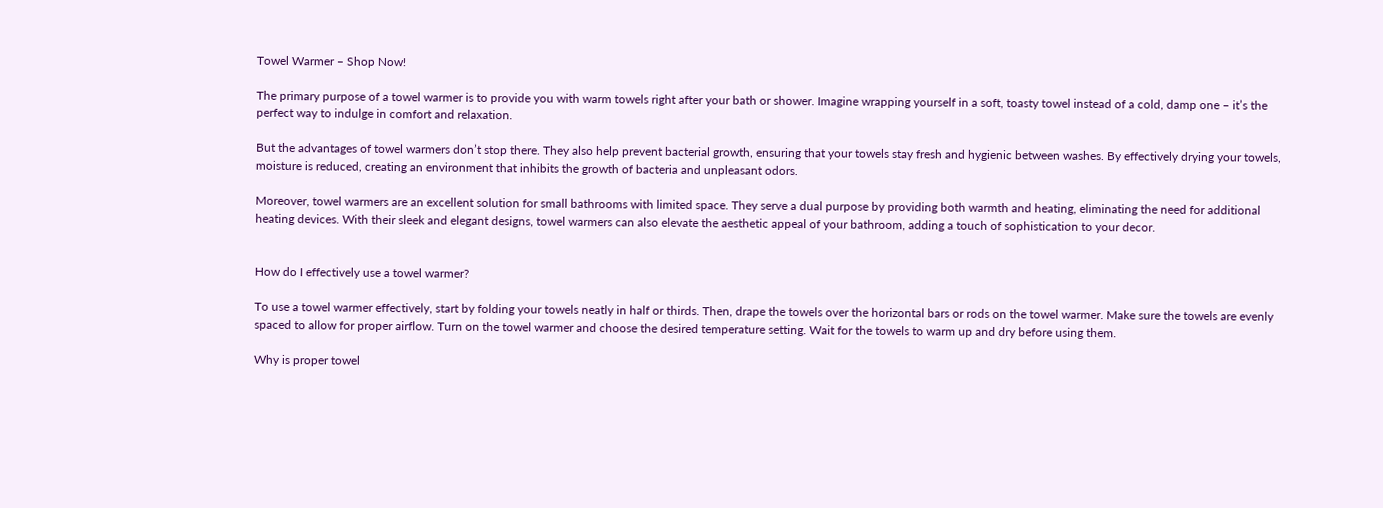Towel Warmer – Shop Now!

The primary purpose of a towel warmer is to provide you with warm towels right after your bath or shower. Imagine wrapping yourself in a soft, toasty towel instead of a cold, damp one – it’s the perfect way to indulge in comfort and relaxation.

But the advantages of towel warmers don’t stop there. They also help prevent bacterial growth, ensuring that your towels stay fresh and hygienic between washes. By effectively drying your towels, moisture is reduced, creating an environment that inhibits the growth of bacteria and unpleasant odors.

Moreover, towel warmers are an excellent solution for small bathrooms with limited space. They serve a dual purpose by providing both warmth and heating, eliminating the need for additional heating devices. With their sleek and elegant designs, towel warmers can also elevate the aesthetic appeal of your bathroom, adding a touch of sophistication to your decor.


How do I effectively use a towel warmer?

To use a towel warmer effectively, start by folding your towels neatly in half or thirds. Then, drape the towels over the horizontal bars or rods on the towel warmer. Make sure the towels are evenly spaced to allow for proper airflow. Turn on the towel warmer and choose the desired temperature setting. Wait for the towels to warm up and dry before using them.

Why is proper towel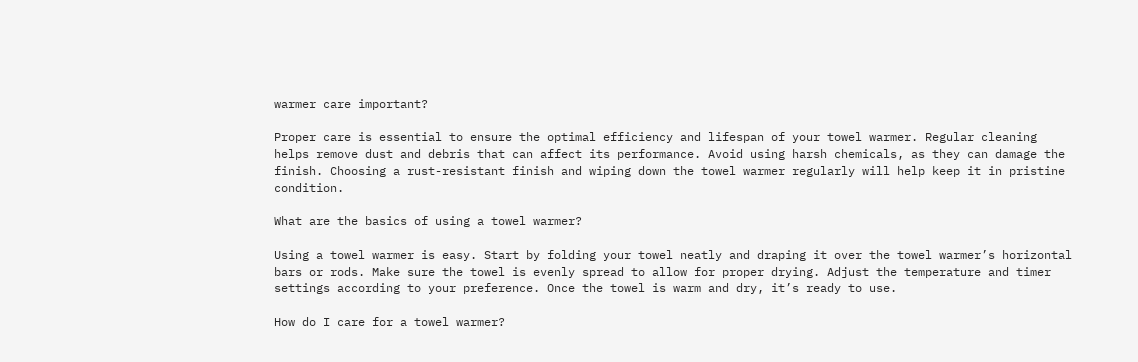warmer care important?

Proper care is essential to ensure the optimal efficiency and lifespan of your towel warmer. Regular cleaning helps remove dust and debris that can affect its performance. Avoid using harsh chemicals, as they can damage the finish. Choosing a rust-resistant finish and wiping down the towel warmer regularly will help keep it in pristine condition.

What are the basics of using a towel warmer?

Using a towel warmer is easy. Start by folding your towel neatly and draping it over the towel warmer’s horizontal bars or rods. Make sure the towel is evenly spread to allow for proper drying. Adjust the temperature and timer settings according to your preference. Once the towel is warm and dry, it’s ready to use.

How do I care for a towel warmer?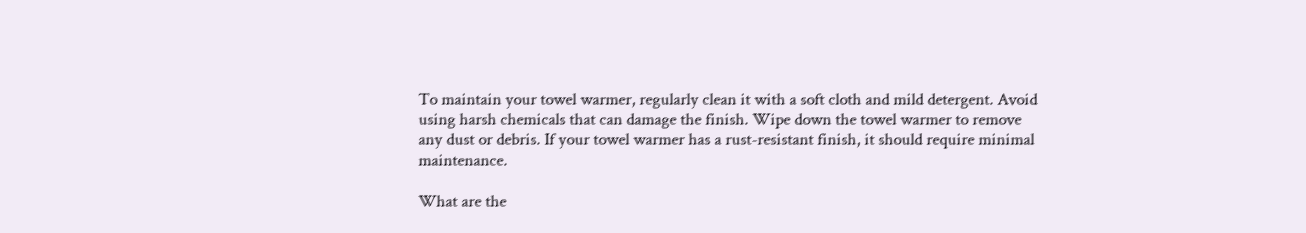To maintain your towel warmer, regularly clean it with a soft cloth and mild detergent. Avoid using harsh chemicals that can damage the finish. Wipe down the towel warmer to remove any dust or debris. If your towel warmer has a rust-resistant finish, it should require minimal maintenance.

What are the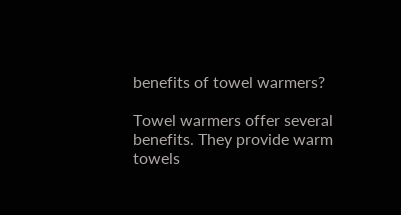benefits of towel warmers?

Towel warmers offer several benefits. They provide warm towels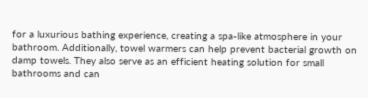for a luxurious bathing experience, creating a spa-like atmosphere in your bathroom. Additionally, towel warmers can help prevent bacterial growth on damp towels. They also serve as an efficient heating solution for small bathrooms and can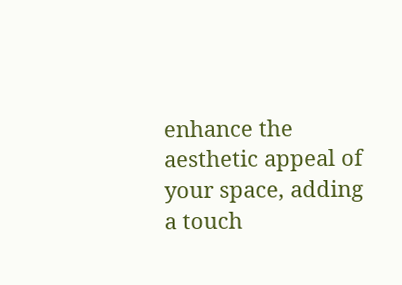enhance the aesthetic appeal of your space, adding a touch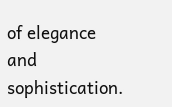of elegance and sophistication.